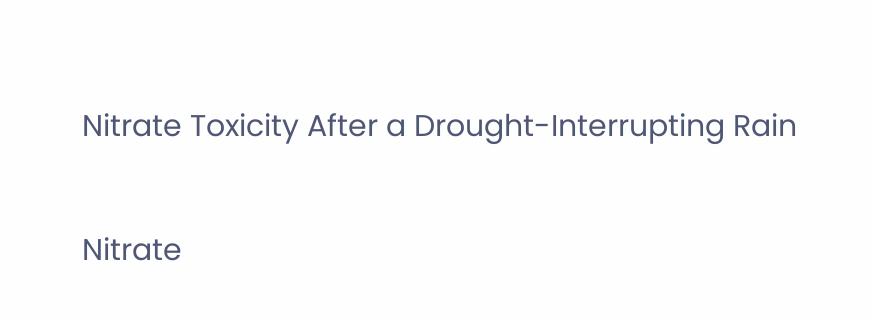Nitrate Toxicity After a Drought-Interrupting Rain

Nitrate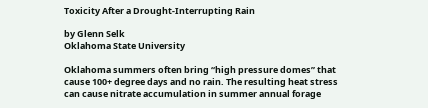Toxicity After a Drought-Interrupting Rain

by Glenn Selk
Oklahoma State University

Oklahoma summers often bring “high pressure domes” that cause 100+ degree days and no rain. The resulting heat stress can cause nitrate accumulation in summer annual forage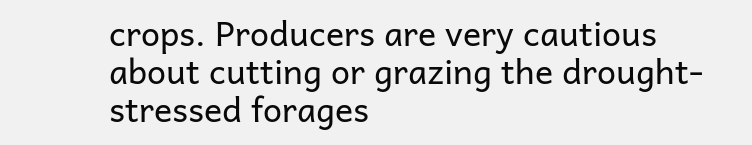crops. Producers are very cautious about cutting or grazing the drought-stressed forages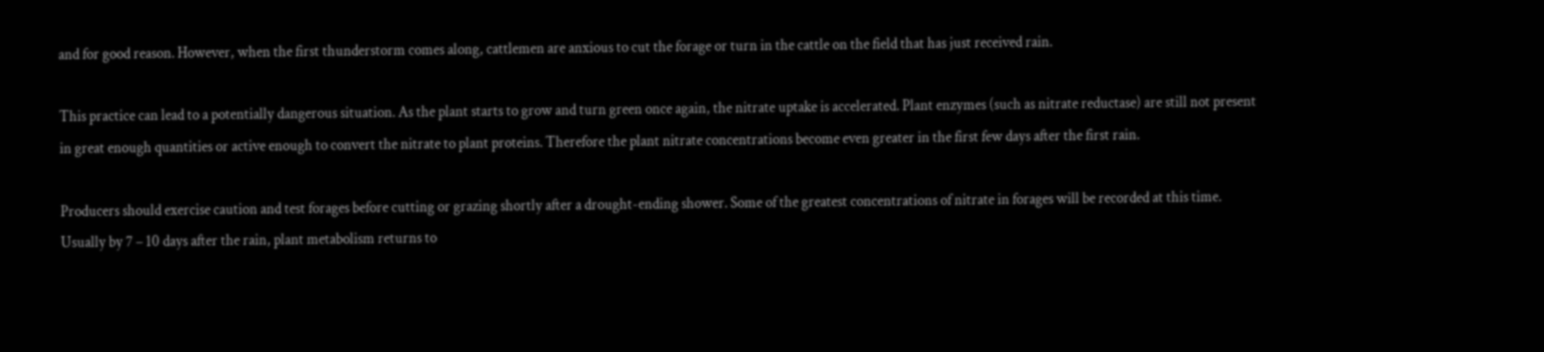and for good reason. However, when the first thunderstorm comes along, cattlemen are anxious to cut the forage or turn in the cattle on the field that has just received rain.

This practice can lead to a potentially dangerous situation. As the plant starts to grow and turn green once again, the nitrate uptake is accelerated. Plant enzymes (such as nitrate reductase) are still not present in great enough quantities or active enough to convert the nitrate to plant proteins. Therefore the plant nitrate concentrations become even greater in the first few days after the first rain.

Producers should exercise caution and test forages before cutting or grazing shortly after a drought-ending shower. Some of the greatest concentrations of nitrate in forages will be recorded at this time. Usually by 7 – 10 days after the rain, plant metabolism returns to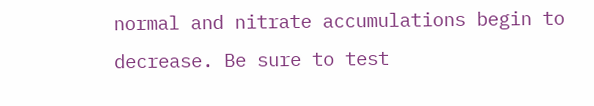normal and nitrate accumulations begin to decrease. Be sure to test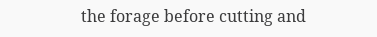the forage before cutting and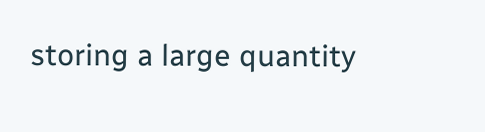storing a large quantity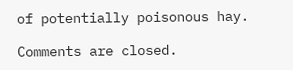of potentially poisonous hay.

Comments are closed.